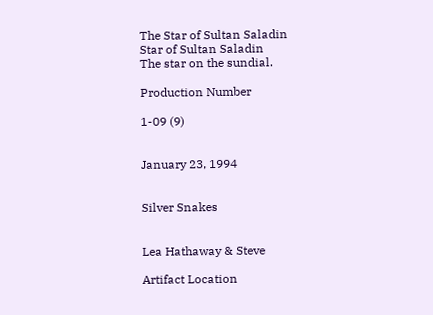The Star of Sultan Saladin
Star of Sultan Saladin
The star on the sundial.

Production Number

1-09 (9)


January 23, 1994


Silver Snakes


Lea Hathaway & Steve

Artifact Location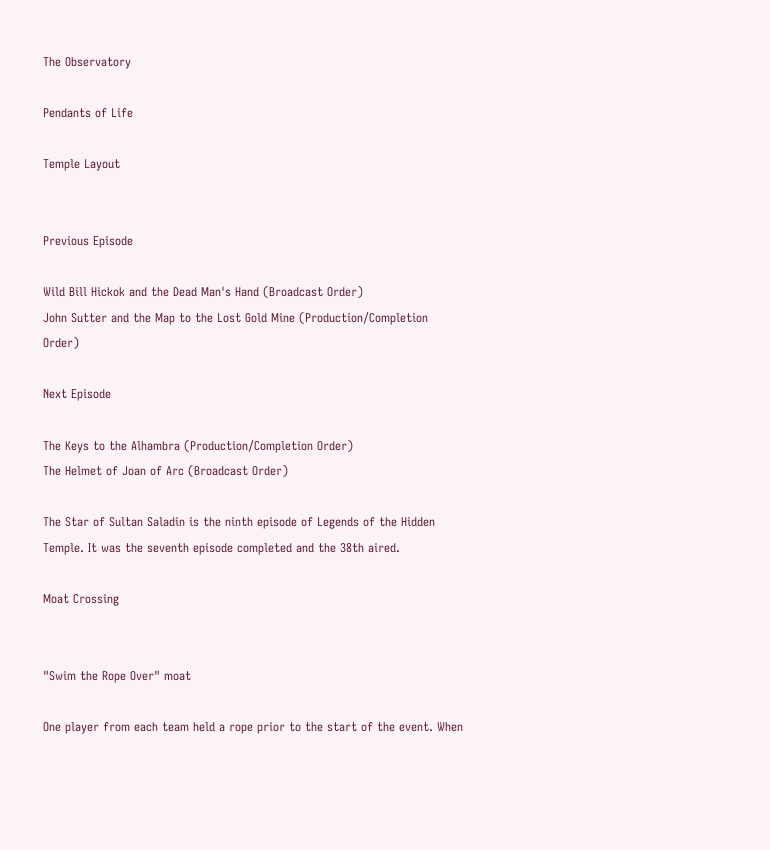The Observatory

Pendants of Life

Temple Layout


Previous Episode

Wild Bill Hickok and the Dead Man's Hand (Broadcast Order)
John Sutter and the Map to the Lost Gold Mine (Production/Completion Order)

Next Episode

The Keys to the Alhambra (Production/Completion Order)
The Helmet of Joan of Arc (Broadcast Order)

The Star of Sultan Saladin is the ninth episode of Legends of the Hidden Temple. It was the seventh episode completed and the 38th aired.

Moat Crossing


"Swim the Rope Over" moat

One player from each team held a rope prior to the start of the event. When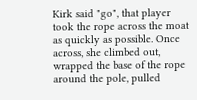Kirk said "go", that player took the rope across the moat as quickly as possible. Once across, she climbed out, wrapped the base of the rope around the pole, pulled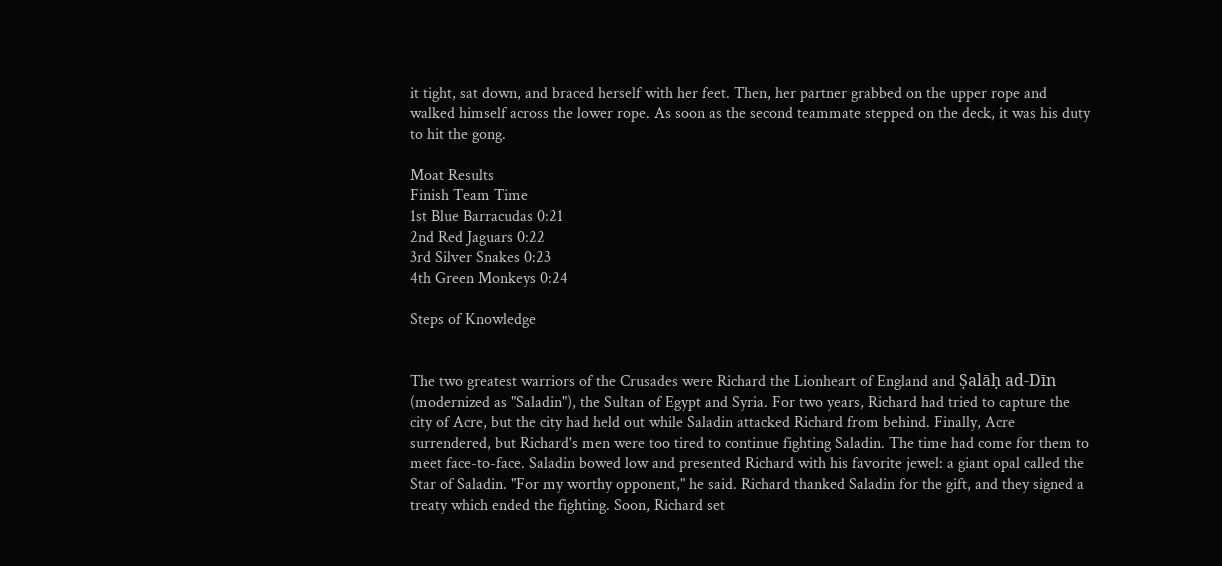it tight, sat down, and braced herself with her feet. Then, her partner grabbed on the upper rope and walked himself across the lower rope. As soon as the second teammate stepped on the deck, it was his duty to hit the gong.

Moat Results
Finish Team Time
1st Blue Barracudas 0:21
2nd Red Jaguars 0:22
3rd Silver Snakes 0:23
4th Green Monkeys 0:24

Steps of Knowledge


The two greatest warriors of the Crusades were Richard the Lionheart of England and Ṣalāḥ ad-Dīn (modernized as "Saladin"), the Sultan of Egypt and Syria. For two years, Richard had tried to capture the city of Acre, but the city had held out while Saladin attacked Richard from behind. Finally, Acre surrendered, but Richard's men were too tired to continue fighting Saladin. The time had come for them to meet face-to-face. Saladin bowed low and presented Richard with his favorite jewel: a giant opal called the Star of Saladin. "For my worthy opponent," he said. Richard thanked Saladin for the gift, and they signed a treaty which ended the fighting. Soon, Richard set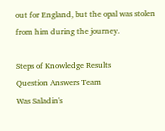out for England, but the opal was stolen from him during the journey.

Steps of Knowledge Results
Question Answers Team
Was Saladin's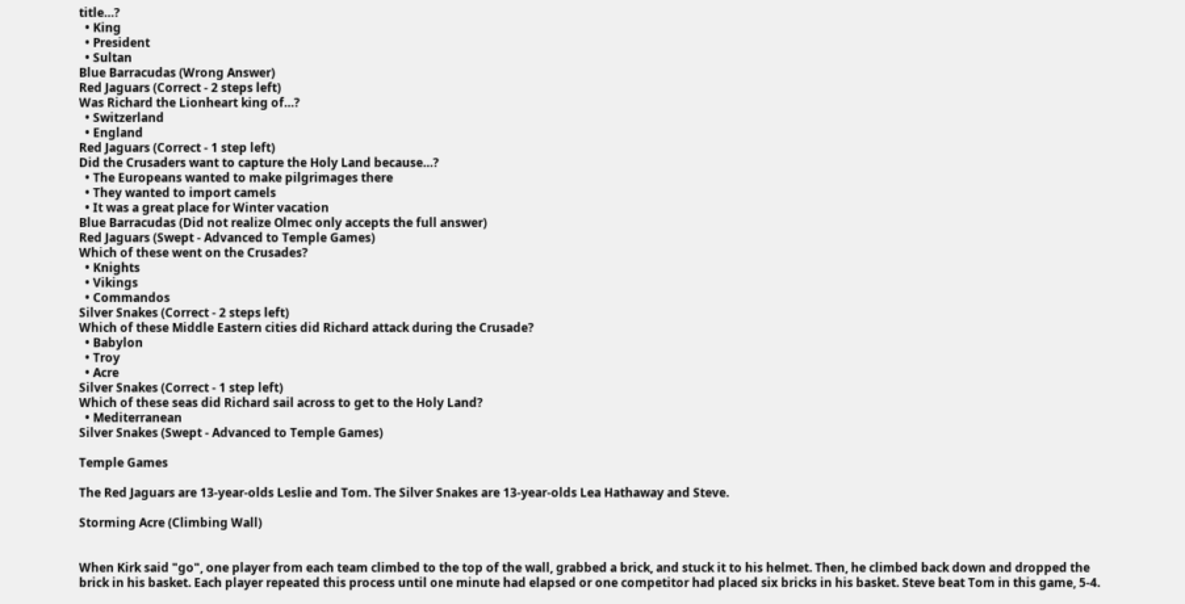title…?
  • King
  • President
  • Sultan
Blue Barracudas (Wrong Answer)
Red Jaguars (Correct - 2 steps left)
Was Richard the Lionheart king of…?
  • Switzerland
  • England
Red Jaguars (Correct - 1 step left)
Did the Crusaders want to capture the Holy Land because…?
  • The Europeans wanted to make pilgrimages there
  • They wanted to import camels
  • It was a great place for Winter vacation
Blue Barracudas (Did not realize Olmec only accepts the full answer)
Red Jaguars (Swept - Advanced to Temple Games)
Which of these went on the Crusades?
  • Knights
  • Vikings
  • Commandos
Silver Snakes (Correct - 2 steps left)
Which of these Middle Eastern cities did Richard attack during the Crusade?
  • Babylon
  • Troy
  • Acre
Silver Snakes (Correct - 1 step left)
Which of these seas did Richard sail across to get to the Holy Land?
  • Mediterranean
Silver Snakes (Swept - Advanced to Temple Games)

Temple Games

The Red Jaguars are 13-year-olds Leslie and Tom. The Silver Snakes are 13-year-olds Lea Hathaway and Steve.

Storming Acre (Climbing Wall)


When Kirk said "go", one player from each team climbed to the top of the wall, grabbed a brick, and stuck it to his helmet. Then, he climbed back down and dropped the brick in his basket. Each player repeated this process until one minute had elapsed or one competitor had placed six bricks in his basket. Steve beat Tom in this game, 5-4.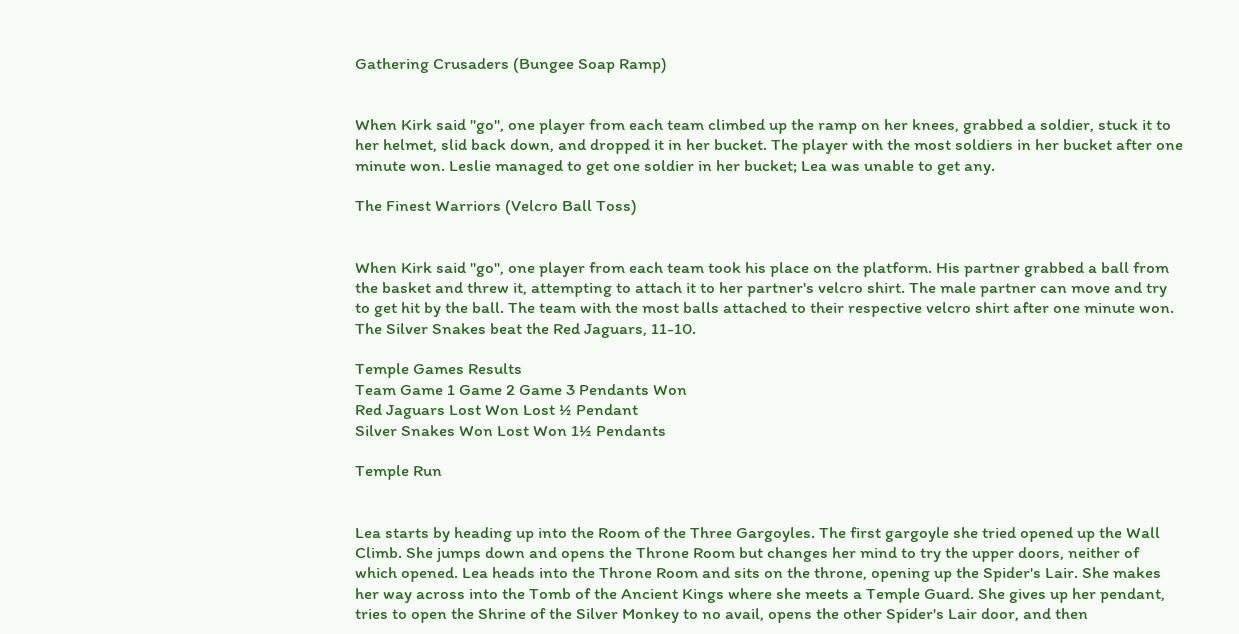Gathering Crusaders (Bungee Soap Ramp)


When Kirk said "go", one player from each team climbed up the ramp on her knees, grabbed a soldier, stuck it to her helmet, slid back down, and dropped it in her bucket. The player with the most soldiers in her bucket after one minute won. Leslie managed to get one soldier in her bucket; Lea was unable to get any.

The Finest Warriors (Velcro Ball Toss)


When Kirk said "go", one player from each team took his place on the platform. His partner grabbed a ball from the basket and threw it, attempting to attach it to her partner's velcro shirt. The male partner can move and try to get hit by the ball. The team with the most balls attached to their respective velcro shirt after one minute won. The Silver Snakes beat the Red Jaguars, 11-10.

Temple Games Results
Team Game 1 Game 2 Game 3 Pendants Won
Red Jaguars Lost Won Lost ½ Pendant
Silver Snakes Won Lost Won 1½ Pendants

Temple Run


Lea starts by heading up into the Room of the Three Gargoyles. The first gargoyle she tried opened up the Wall Climb. She jumps down and opens the Throne Room but changes her mind to try the upper doors, neither of which opened. Lea heads into the Throne Room and sits on the throne, opening up the Spider's Lair. She makes her way across into the Tomb of the Ancient Kings where she meets a Temple Guard. She gives up her pendant, tries to open the Shrine of the Silver Monkey to no avail, opens the other Spider's Lair door, and then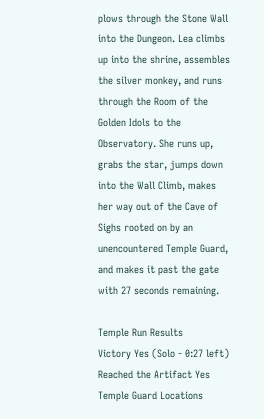plows through the Stone Wall into the Dungeon. Lea climbs up into the shrine, assembles the silver monkey, and runs through the Room of the Golden Idols to the Observatory. She runs up, grabs the star, jumps down into the Wall Climb, makes her way out of the Cave of Sighs rooted on by an unencountered Temple Guard, and makes it past the gate with 27 seconds remaining.

Temple Run Results
Victory Yes (Solo - 0:27 left)
Reached the Artifact Yes
Temple Guard Locations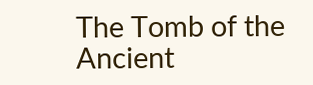The Tomb of the Ancient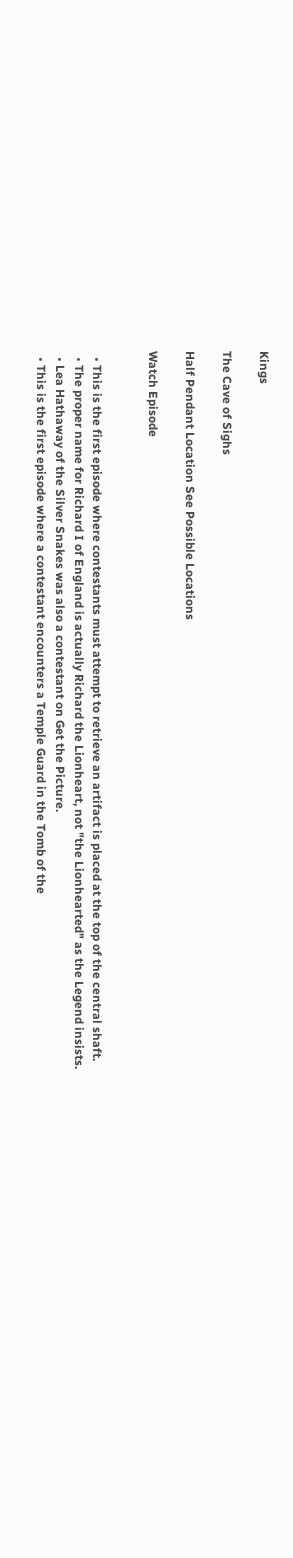Kings

The Cave of Sighs

Half Pendant Location See Possible Locations

Watch Episode


  • This is the first episode where contestants must attempt to retrieve an artifact is placed at the top of the central shaft.
  • The proper name for Richard I of England is actually Richard the Lionheart, not "the Lionhearted" as the Legend insists.
  • Lea Hathaway of the Silver Snakes was also a contestant on Get the Picture.
  • This is the first episode where a contestant encounters a Temple Guard in the Tomb of the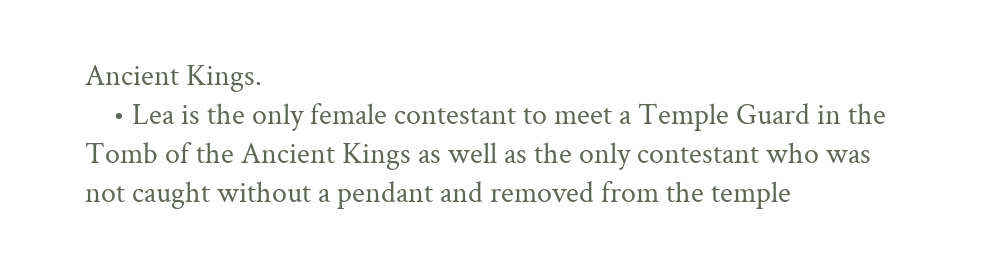Ancient Kings.
    • Lea is the only female contestant to meet a Temple Guard in the Tomb of the Ancient Kings as well as the only contestant who was not caught without a pendant and removed from the temple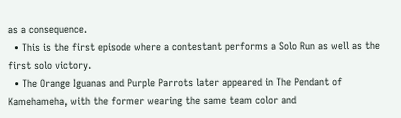as a consequence.
  • This is the first episode where a contestant performs a Solo Run as well as the first solo victory.
  • The Orange Iguanas and Purple Parrots later appeared in The Pendant of Kamehameha, with the former wearing the same team color and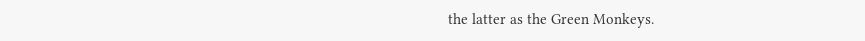the latter as the Green Monkeys.